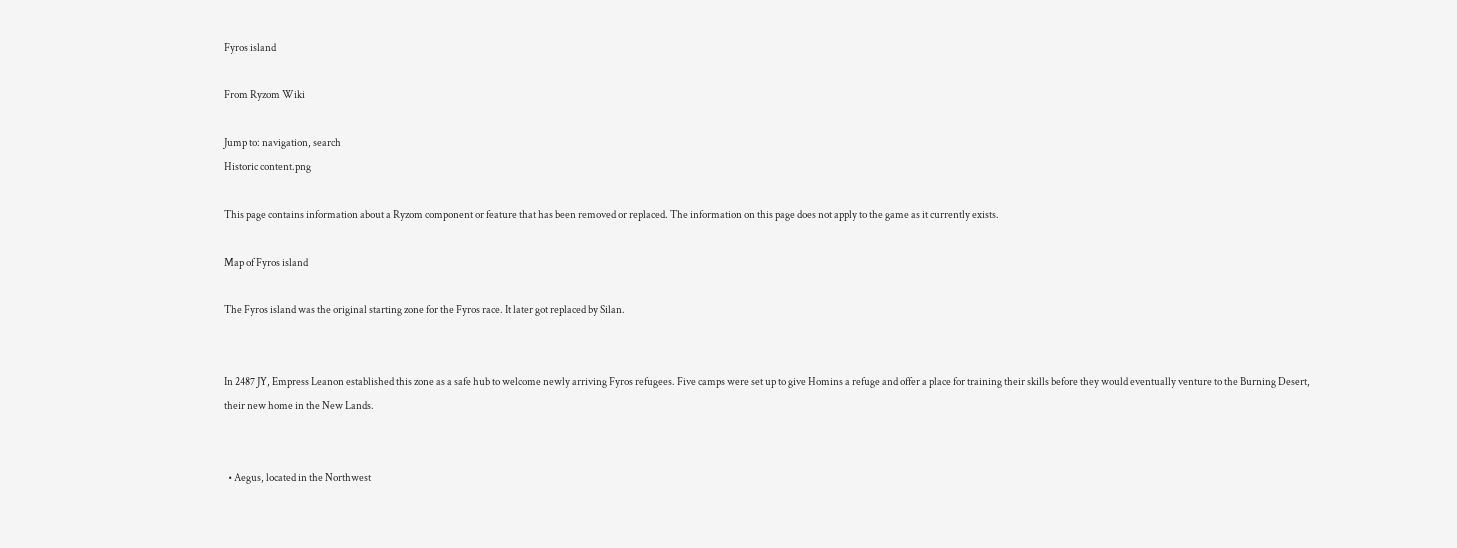Fyros island

From Ryzom Wiki

Jump to: navigation, search
Historic content.png

This page contains information about a Ryzom component or feature that has been removed or replaced. The information on this page does not apply to the game as it currently exists.

Map of Fyros island

The Fyros island was the original starting zone for the Fyros race. It later got replaced by Silan.


In 2487 JY, Empress Leanon established this zone as a safe hub to welcome newly arriving Fyros refugees. Five camps were set up to give Homins a refuge and offer a place for training their skills before they would eventually venture to the Burning Desert, their new home in the New Lands.


  • Aegus, located in the Northwest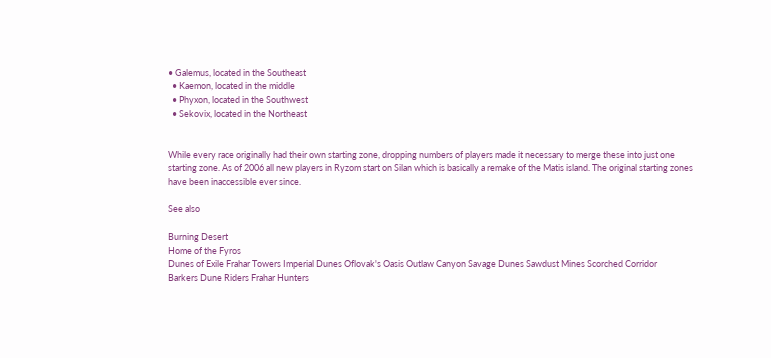• Galemus, located in the Southeast
  • Kaemon, located in the middle
  • Phyxon, located in the Southwest
  • Sekovix, located in the Northeast


While every race originally had their own starting zone, dropping numbers of players made it necessary to merge these into just one starting zone. As of 2006 all new players in Ryzom start on Silan which is basically a remake of the Matis island. The original starting zones have been inaccessible ever since.

See also

Burning Desert
Home of the Fyros
Dunes of Exile Frahar Towers Imperial Dunes Oflovak's Oasis Outlaw Canyon Savage Dunes Sawdust Mines Scorched Corridor
Barkers Dune Riders Frahar Hunters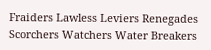Fraiders Lawless Leviers Renegades Scorchers Watchers Water Breakers